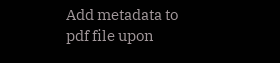Add metadata to pdf file upon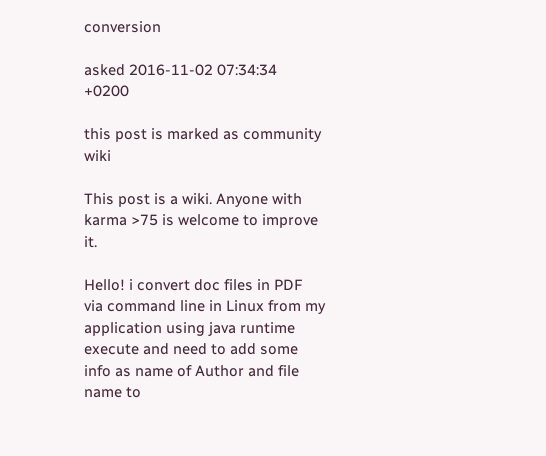conversion

asked 2016-11-02 07:34:34 +0200

this post is marked as community wiki

This post is a wiki. Anyone with karma >75 is welcome to improve it.

Hello! i convert doc files in PDF via command line in Linux from my application using java runtime execute and need to add some info as name of Author and file name to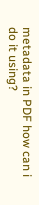metadata in PDF how can i do it using?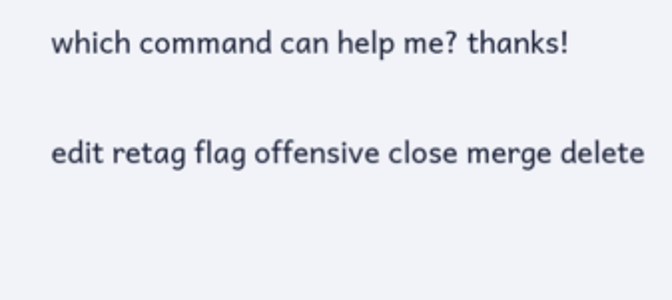which command can help me? thanks!

edit retag flag offensive close merge delete